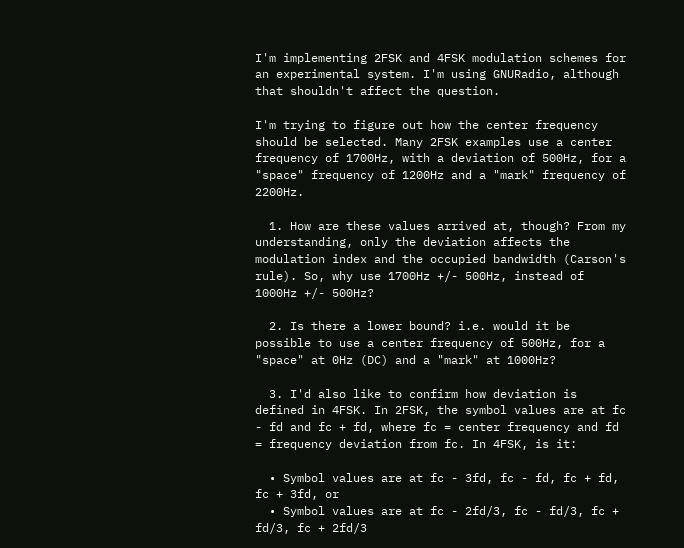I'm implementing 2FSK and 4FSK modulation schemes for an experimental system. I'm using GNURadio, although that shouldn't affect the question.

I'm trying to figure out how the center frequency should be selected. Many 2FSK examples use a center frequency of 1700Hz, with a deviation of 500Hz, for a "space" frequency of 1200Hz and a "mark" frequency of 2200Hz.

  1. How are these values arrived at, though? From my understanding, only the deviation affects the modulation index and the occupied bandwidth (Carson's rule). So, why use 1700Hz +/- 500Hz, instead of 1000Hz +/- 500Hz?

  2. Is there a lower bound? i.e. would it be possible to use a center frequency of 500Hz, for a "space" at 0Hz (DC) and a "mark" at 1000Hz?

  3. I'd also like to confirm how deviation is defined in 4FSK. In 2FSK, the symbol values are at fc - fd and fc + fd, where fc = center frequency and fd = frequency deviation from fc. In 4FSK, is it:

  • Symbol values are at fc - 3fd, fc - fd, fc + fd, fc + 3fd, or
  • Symbol values are at fc - 2fd/3, fc - fd/3, fc + fd/3, fc + 2fd/3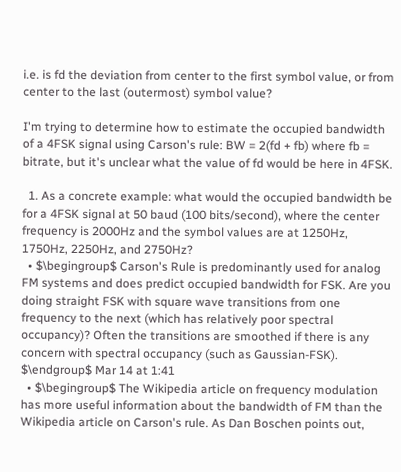i.e. is fd the deviation from center to the first symbol value, or from center to the last (outermost) symbol value?

I'm trying to determine how to estimate the occupied bandwidth of a 4FSK signal using Carson's rule: BW = 2(fd + fb) where fb = bitrate, but it's unclear what the value of fd would be here in 4FSK.

  1. As a concrete example: what would the occupied bandwidth be for a 4FSK signal at 50 baud (100 bits/second), where the center frequency is 2000Hz and the symbol values are at 1250Hz, 1750Hz, 2250Hz, and 2750Hz?
  • $\begingroup$ Carson's Rule is predominantly used for analog FM systems and does predict occupied bandwidth for FSK. Are you doing straight FSK with square wave transitions from one frequency to the next (which has relatively poor spectral occupancy)? Often the transitions are smoothed if there is any concern with spectral occupancy (such as Gaussian-FSK). $\endgroup$ Mar 14 at 1:41
  • $\begingroup$ The Wikipedia article on frequency modulation has more useful information about the bandwidth of FM than the Wikipedia article on Carson's rule. As Dan Boschen points out,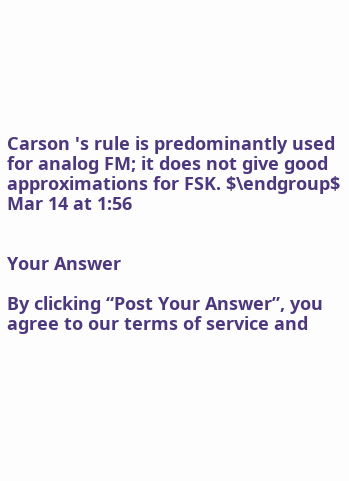Carson 's rule is predominantly used for analog FM; it does not give good approximations for FSK. $\endgroup$ Mar 14 at 1:56


Your Answer

By clicking “Post Your Answer”, you agree to our terms of service and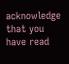acknowledge that you have read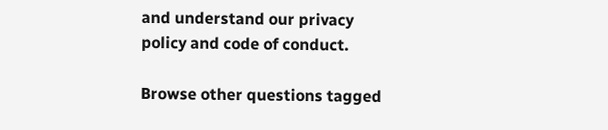and understand our privacy policy and code of conduct.

Browse other questions tagged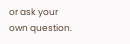or ask your own question.